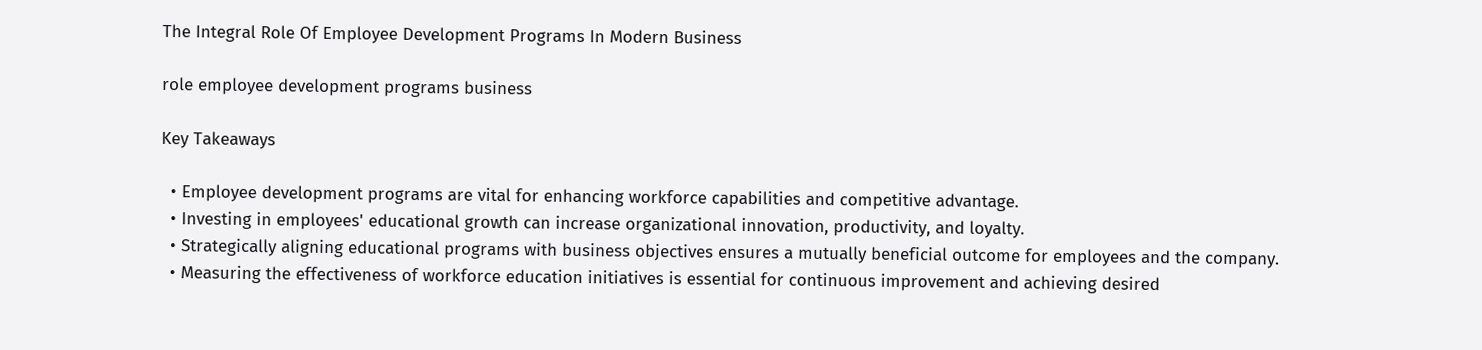The Integral Role Of Employee Development Programs In Modern Business

role employee development programs business

Key Takeaways

  • Employee development programs are vital for enhancing workforce capabilities and competitive advantage.
  • Investing in employees' educational growth can increase organizational innovation, productivity, and loyalty.
  • Strategically aligning educational programs with business objectives ensures a mutually beneficial outcome for employees and the company.
  • Measuring the effectiveness of workforce education initiatives is essential for continuous improvement and achieving desired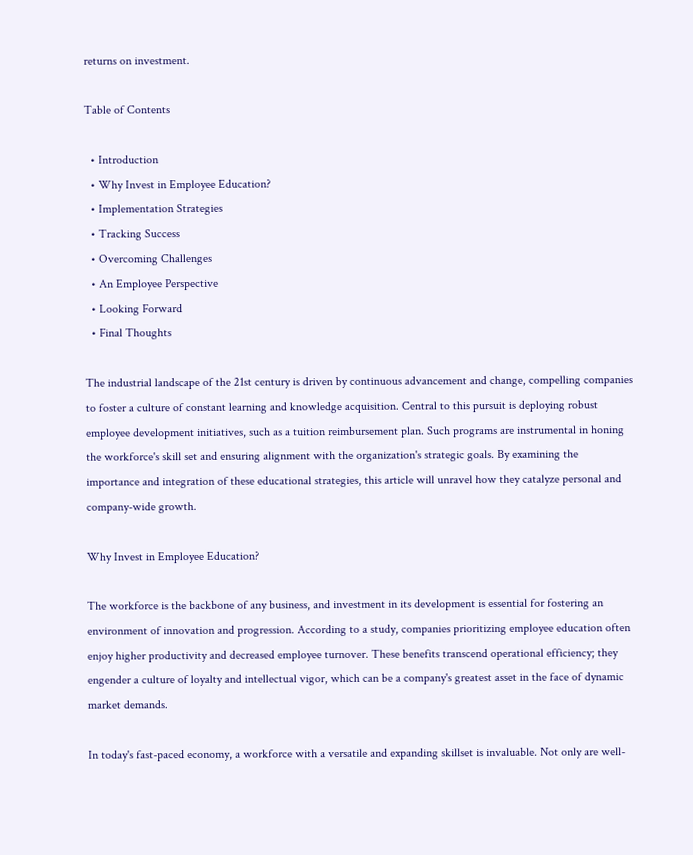returns on investment.

Table of Contents

  • Introduction
  • Why Invest in Employee Education?
  • Implementation Strategies
  • Tracking Success
  • Overcoming Challenges
  • An Employee Perspective
  • Looking Forward
  • Final Thoughts

The industrial landscape of the 21st century is driven by continuous advancement and change, compelling companies to foster a culture of constant learning and knowledge acquisition. Central to this pursuit is deploying robust employee development initiatives, such as a tuition reimbursement plan. Such programs are instrumental in honing the workforce's skill set and ensuring alignment with the organization's strategic goals. By examining the importance and integration of these educational strategies, this article will unravel how they catalyze personal and company-wide growth.

Why Invest in Employee Education?

The workforce is the backbone of any business, and investment in its development is essential for fostering an environment of innovation and progression. According to a study, companies prioritizing employee education often enjoy higher productivity and decreased employee turnover. These benefits transcend operational efficiency; they engender a culture of loyalty and intellectual vigor, which can be a company's greatest asset in the face of dynamic market demands.

In today's fast-paced economy, a workforce with a versatile and expanding skillset is invaluable. Not only are well-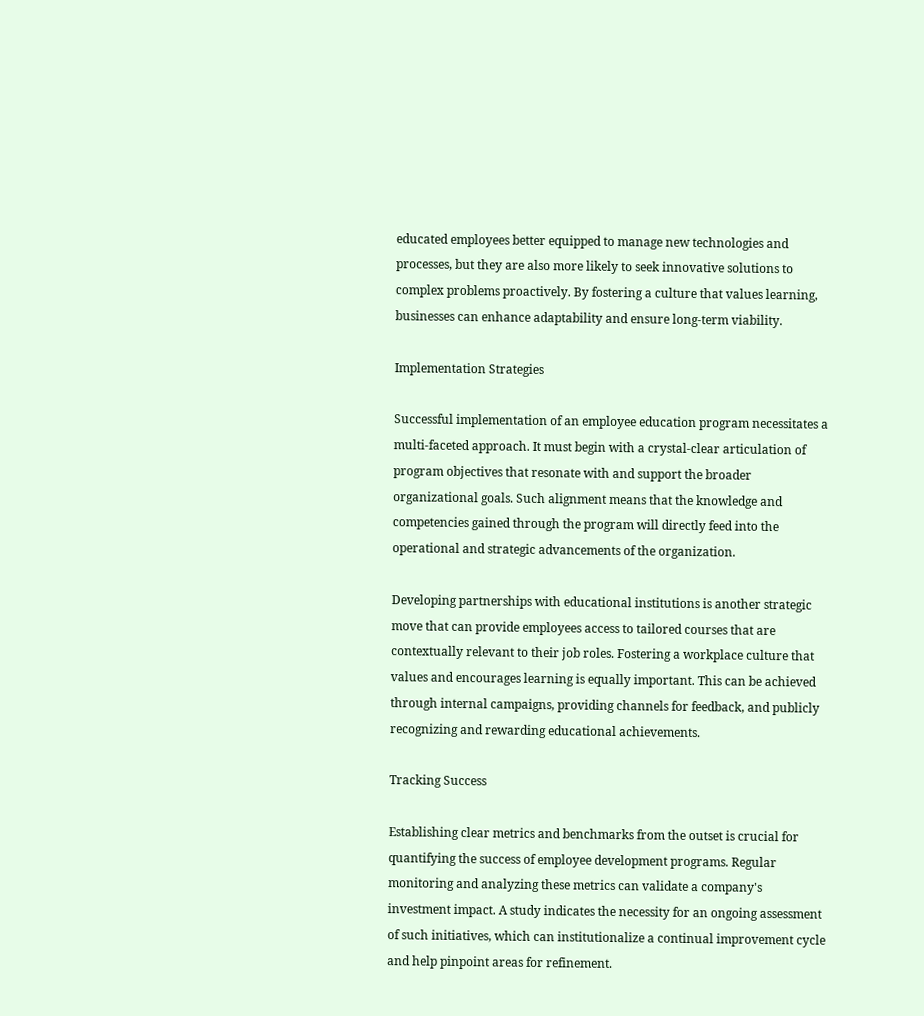educated employees better equipped to manage new technologies and processes, but they are also more likely to seek innovative solutions to complex problems proactively. By fostering a culture that values learning, businesses can enhance adaptability and ensure long-term viability.

Implementation Strategies

Successful implementation of an employee education program necessitates a multi-faceted approach. It must begin with a crystal-clear articulation of program objectives that resonate with and support the broader organizational goals. Such alignment means that the knowledge and competencies gained through the program will directly feed into the operational and strategic advancements of the organization.

Developing partnerships with educational institutions is another strategic move that can provide employees access to tailored courses that are contextually relevant to their job roles. Fostering a workplace culture that values and encourages learning is equally important. This can be achieved through internal campaigns, providing channels for feedback, and publicly recognizing and rewarding educational achievements.

Tracking Success

Establishing clear metrics and benchmarks from the outset is crucial for quantifying the success of employee development programs. Regular monitoring and analyzing these metrics can validate a company's investment impact. A study indicates the necessity for an ongoing assessment of such initiatives, which can institutionalize a continual improvement cycle and help pinpoint areas for refinement.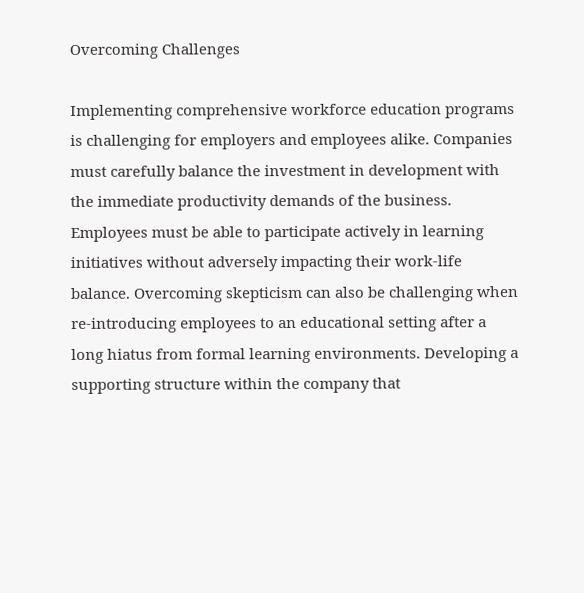Overcoming Challenges

Implementing comprehensive workforce education programs is challenging for employers and employees alike. Companies must carefully balance the investment in development with the immediate productivity demands of the business. Employees must be able to participate actively in learning initiatives without adversely impacting their work-life balance. Overcoming skepticism can also be challenging when re-introducing employees to an educational setting after a long hiatus from formal learning environments. Developing a supporting structure within the company that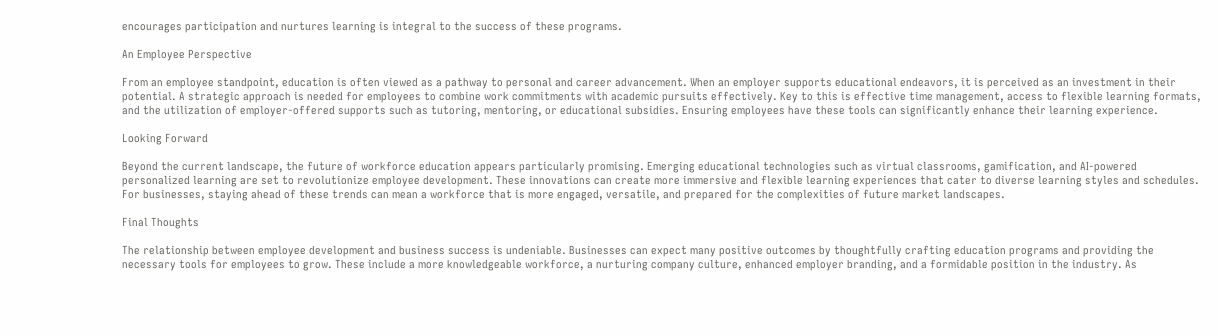encourages participation and nurtures learning is integral to the success of these programs.

An Employee Perspective

From an employee standpoint, education is often viewed as a pathway to personal and career advancement. When an employer supports educational endeavors, it is perceived as an investment in their potential. A strategic approach is needed for employees to combine work commitments with academic pursuits effectively. Key to this is effective time management, access to flexible learning formats, and the utilization of employer-offered supports such as tutoring, mentoring, or educational subsidies. Ensuring employees have these tools can significantly enhance their learning experience.

Looking Forward

Beyond the current landscape, the future of workforce education appears particularly promising. Emerging educational technologies such as virtual classrooms, gamification, and AI-powered personalized learning are set to revolutionize employee development. These innovations can create more immersive and flexible learning experiences that cater to diverse learning styles and schedules. For businesses, staying ahead of these trends can mean a workforce that is more engaged, versatile, and prepared for the complexities of future market landscapes.

Final Thoughts

The relationship between employee development and business success is undeniable. Businesses can expect many positive outcomes by thoughtfully crafting education programs and providing the necessary tools for employees to grow. These include a more knowledgeable workforce, a nurturing company culture, enhanced employer branding, and a formidable position in the industry. As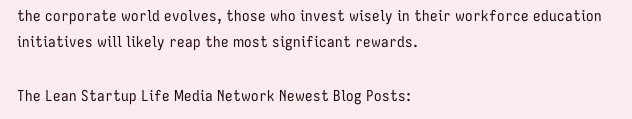the corporate world evolves, those who invest wisely in their workforce education initiatives will likely reap the most significant rewards.

The Lean Startup Life Media Network Newest Blog Posts: